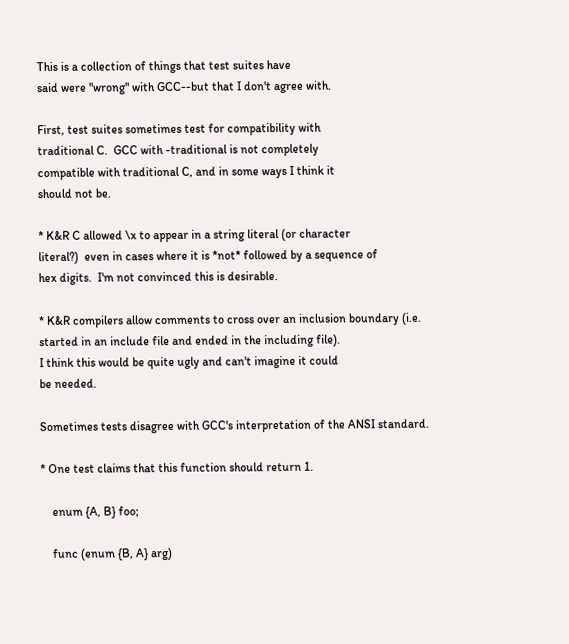This is a collection of things that test suites have
said were "wrong" with GCC--but that I don't agree with.

First, test suites sometimes test for compatibility with
traditional C.  GCC with -traditional is not completely
compatible with traditional C, and in some ways I think it
should not be.

* K&R C allowed \x to appear in a string literal (or character
literal?)  even in cases where it is *not* followed by a sequence of
hex digits.  I'm not convinced this is desirable.

* K&R compilers allow comments to cross over an inclusion boundary (i.e.
started in an include file and ended in the including file).
I think this would be quite ugly and can't imagine it could
be needed.

Sometimes tests disagree with GCC's interpretation of the ANSI standard.

* One test claims that this function should return 1.

    enum {A, B} foo;

    func (enum {B, A} arg)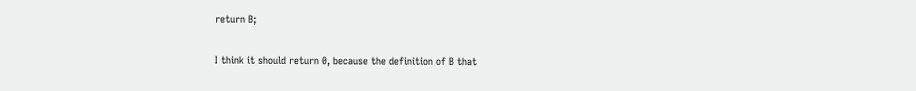return B;

I think it should return 0, because the definition of B that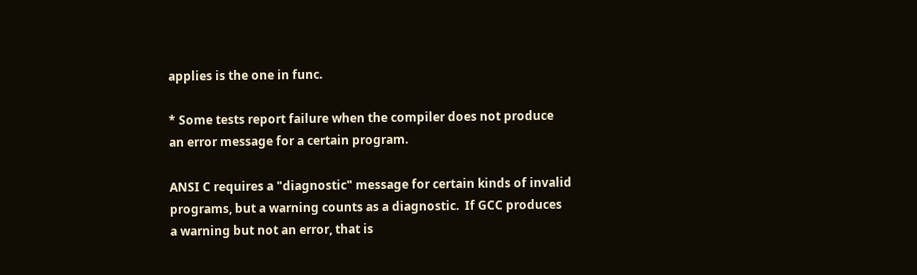applies is the one in func.

* Some tests report failure when the compiler does not produce
an error message for a certain program.

ANSI C requires a "diagnostic" message for certain kinds of invalid
programs, but a warning counts as a diagnostic.  If GCC produces
a warning but not an error, that is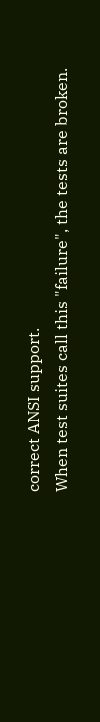correct ANSI support.
When test suites call this "failure", the tests are broken.